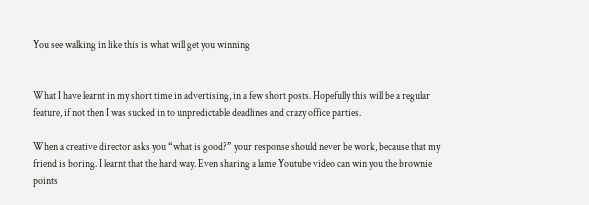You see walking in like this is what will get you winning


What I have learnt in my short time in advertising, in a few short posts. Hopefully this will be a regular feature, if not then I was sucked in to unpredictable deadlines and crazy office parties.

When a creative director asks you “what is good?” your response should never be work, because that my friend is boring. I learnt that the hard way. Even sharing a lame Youtube video can win you the brownie points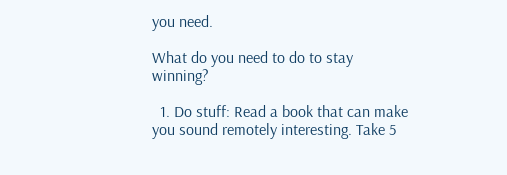you need.

What do you need to do to stay winning?

  1. Do stuff: Read a book that can make you sound remotely interesting. Take 5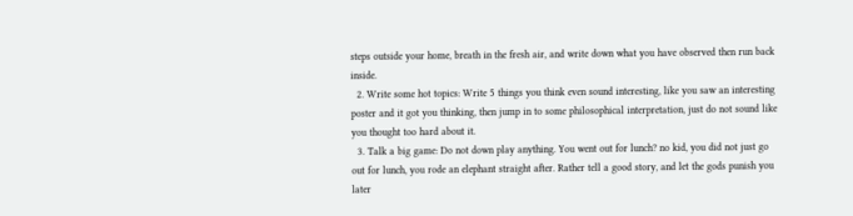steps outside your home, breath in the fresh air, and write down what you have observed then run back inside.
  2. Write some hot topics: Write 5 things you think even sound interesting, like you saw an interesting poster and it got you thinking, then jump in to some philosophical interpretation, just do not sound like you thought too hard about it.
  3. Talk a big game: Do not down play anything. You went out for lunch? no kid, you did not just go out for lunch, you rode an elephant straight after. Rather tell a good story, and let the gods punish you later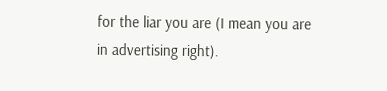for the liar you are (I mean you are in advertising right).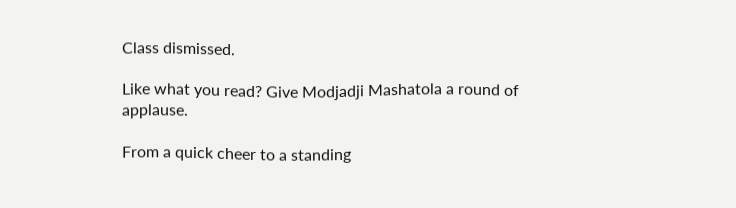Class dismissed.

Like what you read? Give Modjadji Mashatola a round of applause.

From a quick cheer to a standing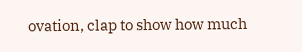ovation, clap to show how much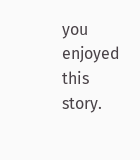you enjoyed this story.